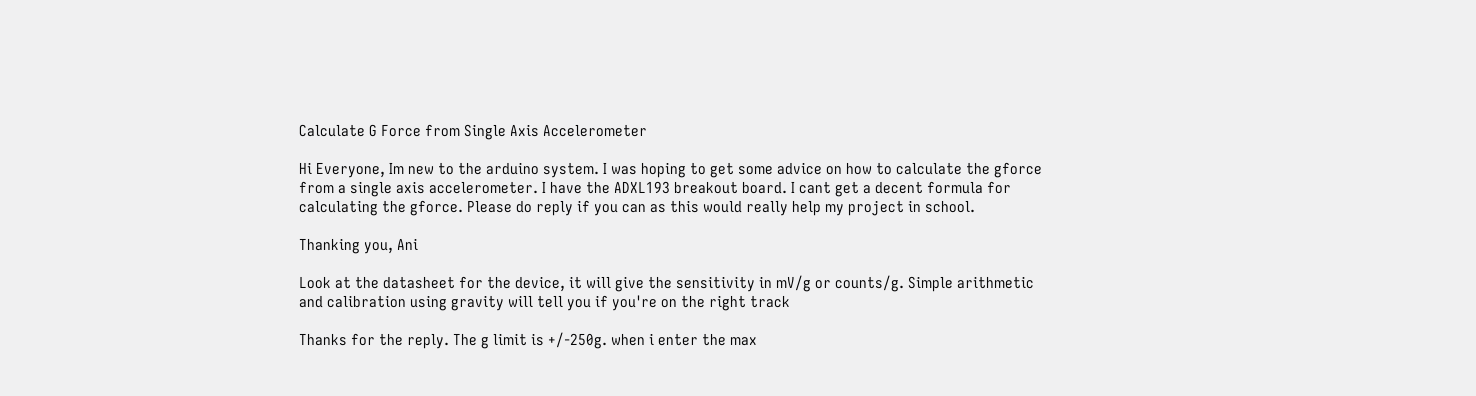Calculate G Force from Single Axis Accelerometer

Hi Everyone, Im new to the arduino system. I was hoping to get some advice on how to calculate the gforce from a single axis accelerometer. I have the ADXL193 breakout board. I cant get a decent formula for calculating the gforce. Please do reply if you can as this would really help my project in school.

Thanking you, Ani

Look at the datasheet for the device, it will give the sensitivity in mV/g or counts/g. Simple arithmetic and calibration using gravity will tell you if you're on the right track

Thanks for the reply. The g limit is +/-250g. when i enter the max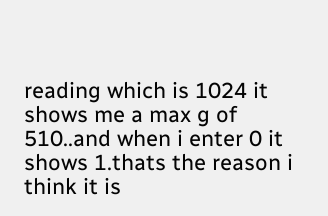reading which is 1024 it shows me a max g of 510..and when i enter 0 it shows 1.thats the reason i think it is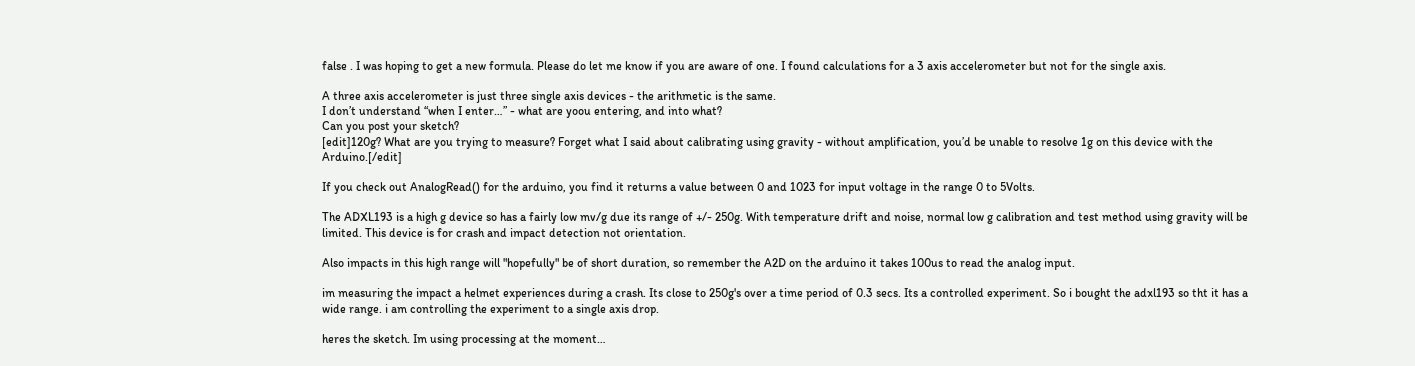false . I was hoping to get a new formula. Please do let me know if you are aware of one. I found calculations for a 3 axis accelerometer but not for the single axis.

A three axis accelerometer is just three single axis devices - the arithmetic is the same.
I don’t understand “when I enter…” - what are yoou entering, and into what?
Can you post your sketch?
[edit]120g? What are you trying to measure? Forget what I said about calibrating using gravity - without amplification, you’d be unable to resolve 1g on this device with the Arduino.[/edit]

If you check out AnalogRead() for the arduino, you find it returns a value between 0 and 1023 for input voltage in the range 0 to 5Volts.

The ADXL193 is a high g device so has a fairly low mv/g due its range of +/- 250g. With temperature drift and noise, normal low g calibration and test method using gravity will be limited. This device is for crash and impact detection not orientation.

Also impacts in this high range will "hopefully" be of short duration, so remember the A2D on the arduino it takes 100us to read the analog input.

im measuring the impact a helmet experiences during a crash. Its close to 250g's over a time period of 0.3 secs. Its a controlled experiment. So i bought the adxl193 so tht it has a wide range. i am controlling the experiment to a single axis drop.

heres the sketch. Im using processing at the moment…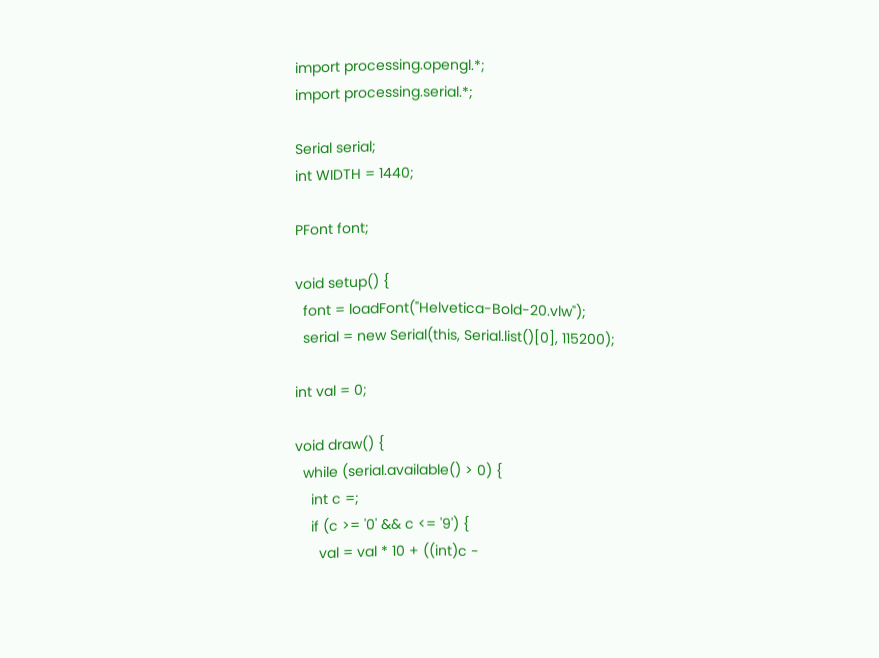import processing.opengl.*;
import processing.serial.*;

Serial serial;
int WIDTH = 1440;

PFont font;

void setup() {
  font = loadFont("Helvetica-Bold-20.vlw");
  serial = new Serial(this, Serial.list()[0], 115200);

int val = 0;

void draw() {
  while (serial.available() > 0) {
    int c =;
    if (c >= '0' && c <= '9') {
      val = val * 10 + ((int)c -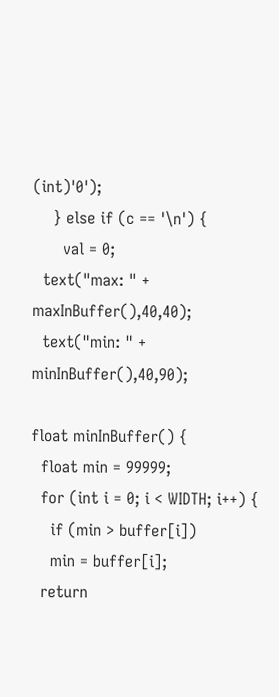(int)'0');
    } else if (c == '\n') {
      val = 0;
  text("max: " + maxInBuffer(),40,40);
  text("min: " + minInBuffer(),40,90);

float minInBuffer() {
  float min = 99999;
  for (int i = 0; i < WIDTH; i++) {
    if (min > buffer[i])
    min = buffer[i];
  return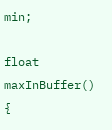min;

float maxInBuffer() {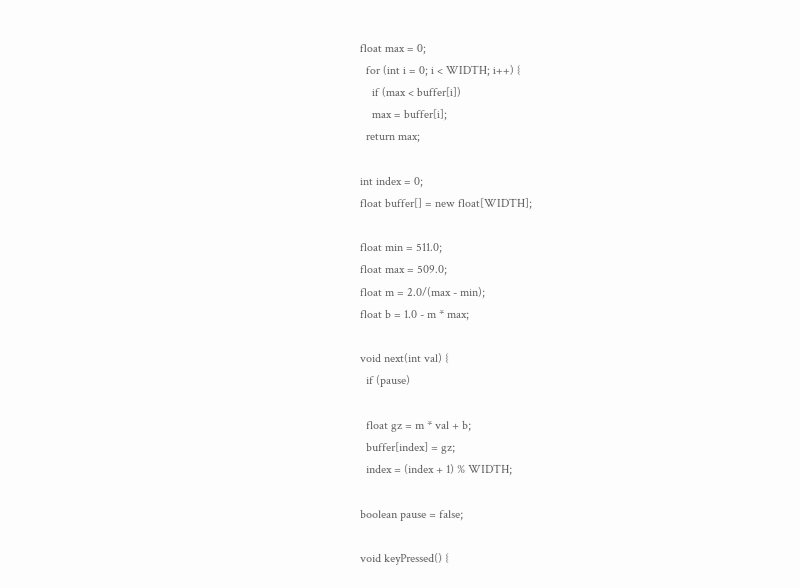float max = 0;
  for (int i = 0; i < WIDTH; i++) {
    if (max < buffer[i])
    max = buffer[i];
  return max;

int index = 0;
float buffer[] = new float[WIDTH];

float min = 511.0;
float max = 509.0;
float m = 2.0/(max - min);
float b = 1.0 - m * max;

void next(int val) {
  if (pause)

  float gz = m * val + b;
  buffer[index] = gz;
  index = (index + 1) % WIDTH;

boolean pause = false;

void keyPressed() {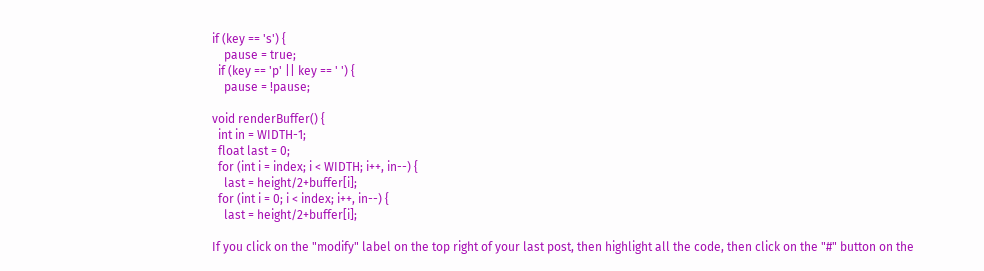if (key == 's') {
    pause = true;
  if (key == 'p' || key == ' ') {
    pause = !pause;

void renderBuffer() {
  int in = WIDTH-1;
  float last = 0;
  for (int i = index; i < WIDTH; i++, in--) {
    last = height/2+buffer[i];
  for (int i = 0; i < index; i++, in--) {
    last = height/2+buffer[i];

If you click on the "modify" label on the top right of your last post, then highlight all the code, then click on the "#" button on the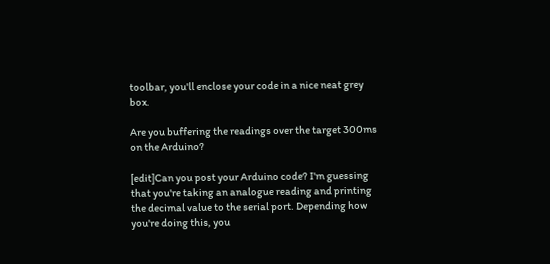toolbar, you'll enclose your code in a nice neat grey box.

Are you buffering the readings over the target 300ms on the Arduino?

[edit]Can you post your Arduino code? I'm guessing that you're taking an analogue reading and printing the decimal value to the serial port. Depending how you're doing this, you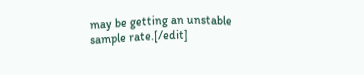may be getting an unstable sample rate.[/edit]